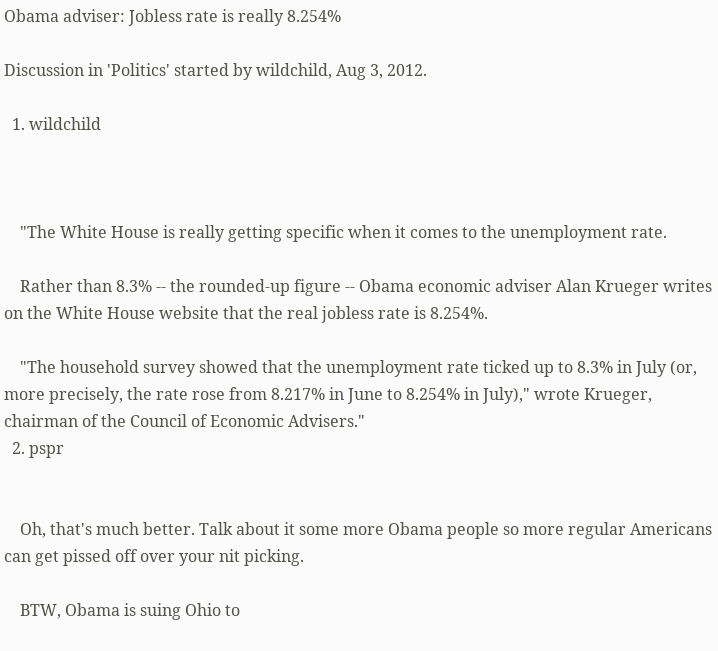Obama adviser: Jobless rate is really 8.254%

Discussion in 'Politics' started by wildchild, Aug 3, 2012.

  1. wildchild



    "The White House is really getting specific when it comes to the unemployment rate.

    Rather than 8.3% -- the rounded-up figure -- Obama economic adviser Alan Krueger writes on the White House website that the real jobless rate is 8.254%.

    "The household survey showed that the unemployment rate ticked up to 8.3% in July (or, more precisely, the rate rose from 8.217% in June to 8.254% in July)," wrote Krueger, chairman of the Council of Economic Advisers."
  2. pspr


    Oh, that's much better. Talk about it some more Obama people so more regular Americans can get pissed off over your nit picking.

    BTW, Obama is suing Ohio to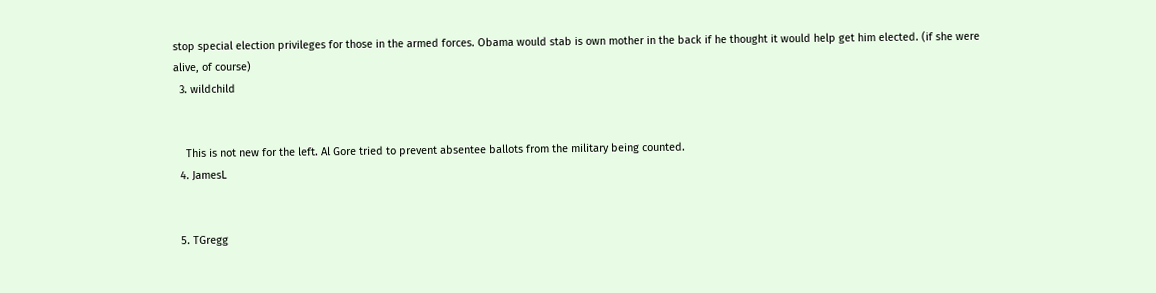stop special election privileges for those in the armed forces. Obama would stab is own mother in the back if he thought it would help get him elected. (if she were alive, of course)
  3. wildchild


    This is not new for the left. Al Gore tried to prevent absentee ballots from the military being counted.
  4. JamesL


  5. TGregg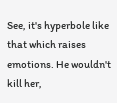See, it's hyperbole like that which raises emotions. He wouldn't kill her,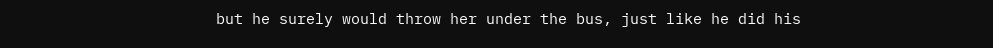but he surely would throw her under the bus, just like he did his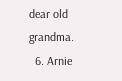dear old grandma.
  6. Arnie